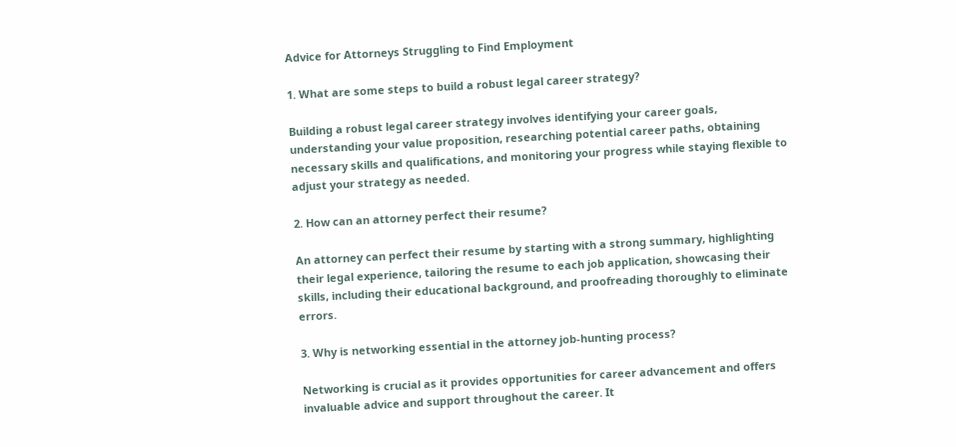Advice for Attorneys Struggling to Find Employment

1. What are some steps to build a robust legal career strategy?

Building a robust legal career strategy involves identifying your career goals, understanding your value proposition, researching potential career paths, obtaining necessary skills and qualifications, and monitoring your progress while staying flexible to adjust your strategy as needed.

2. How can an attorney perfect their resume?

An attorney can perfect their resume by starting with a strong summary, highlighting their legal experience, tailoring the resume to each job application, showcasing their skills, including their educational background, and proofreading thoroughly to eliminate errors.

3. Why is networking essential in the attorney job-hunting process?

Networking is crucial as it provides opportunities for career advancement and offers invaluable advice and support throughout the career. It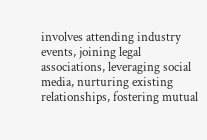involves attending industry events, joining legal associations, leveraging social media, nurturing existing relationships, fostering mutual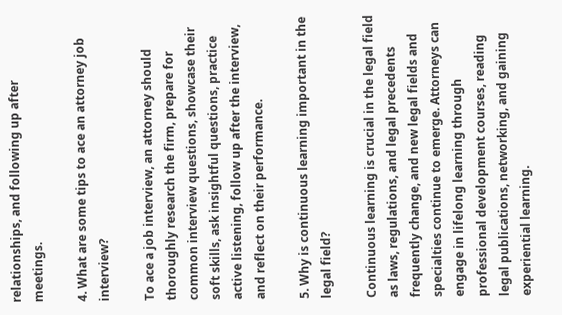relationships, and following up after meetings.

4. What are some tips to ace an attorney job interview?

To ace a job interview, an attorney should thoroughly research the firm, prepare for common interview questions, showcase their soft skills, ask insightful questions, practice active listening, follow up after the interview, and reflect on their performance.

5. Why is continuous learning important in the legal field?

Continuous learning is crucial in the legal field as laws, regulations, and legal precedents frequently change, and new legal fields and specialties continue to emerge. Attorneys can engage in lifelong learning through professional development courses, reading legal publications, networking, and gaining experiential learning.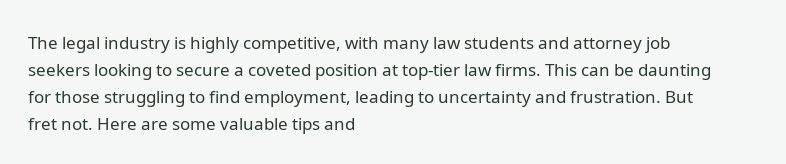The legal industry is highly competitive, with many law students and attorney job seekers looking to secure a coveted position at top-tier law firms. This can be daunting for those struggling to find employment, leading to uncertainty and frustration. But fret not. Here are some valuable tips and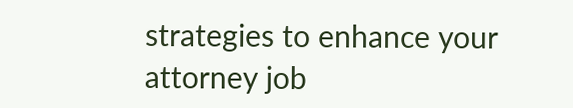strategies to enhance your attorney job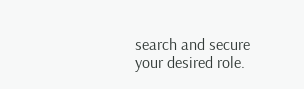search and secure your desired role.